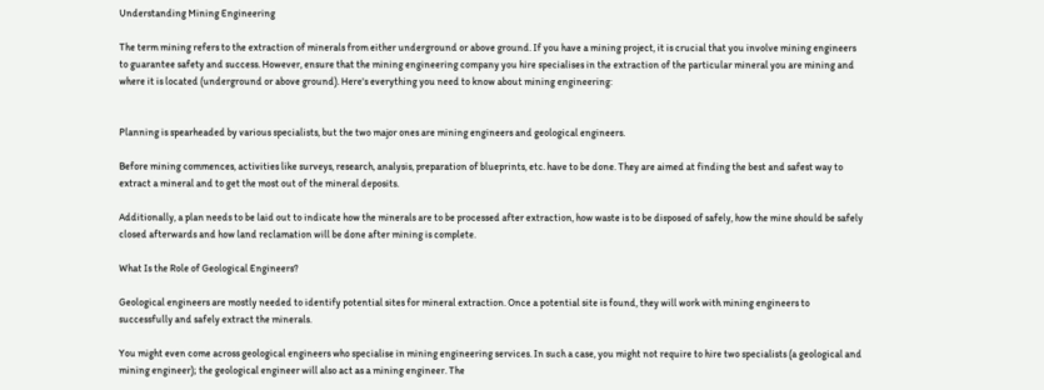Understanding Mining Engineering

The term mining refers to the extraction of minerals from either underground or above ground. If you have a mining project, it is crucial that you involve mining engineers to guarantee safety and success. However, ensure that the mining engineering company you hire specialises in the extraction of the particular mineral you are mining and where it is located (underground or above ground). Here's everything you need to know about mining engineering:


Planning is spearheaded by various specialists, but the two major ones are mining engineers and geological engineers.

Before mining commences, activities like surveys, research, analysis, preparation of blueprints, etc. have to be done. They are aimed at finding the best and safest way to extract a mineral and to get the most out of the mineral deposits.

Additionally, a plan needs to be laid out to indicate how the minerals are to be processed after extraction, how waste is to be disposed of safely, how the mine should be safely closed afterwards and how land reclamation will be done after mining is complete.

What Is the Role of Geological Engineers?

Geological engineers are mostly needed to identify potential sites for mineral extraction. Once a potential site is found, they will work with mining engineers to successfully and safely extract the minerals.

You might even come across geological engineers who specialise in mining engineering services. In such a case, you might not require to hire two specialists (a geological and mining engineer); the geological engineer will also act as a mining engineer. The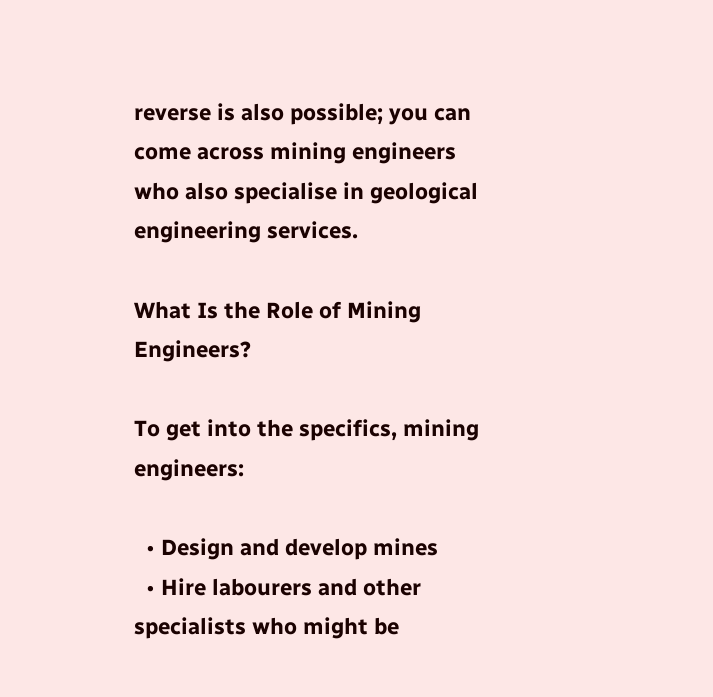reverse is also possible; you can come across mining engineers who also specialise in geological engineering services.

What Is the Role of Mining Engineers?

To get into the specifics, mining engineers:

  • Design and develop mines
  • Hire labourers and other specialists who might be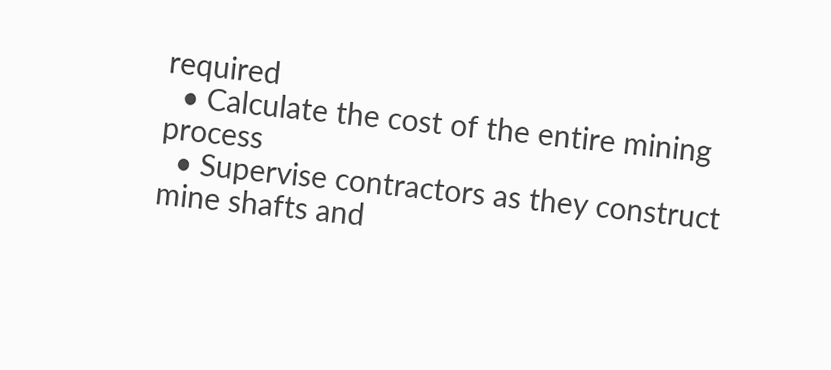required
  • Calculate the cost of the entire mining process
  • Supervise contractors as they construct mine shafts and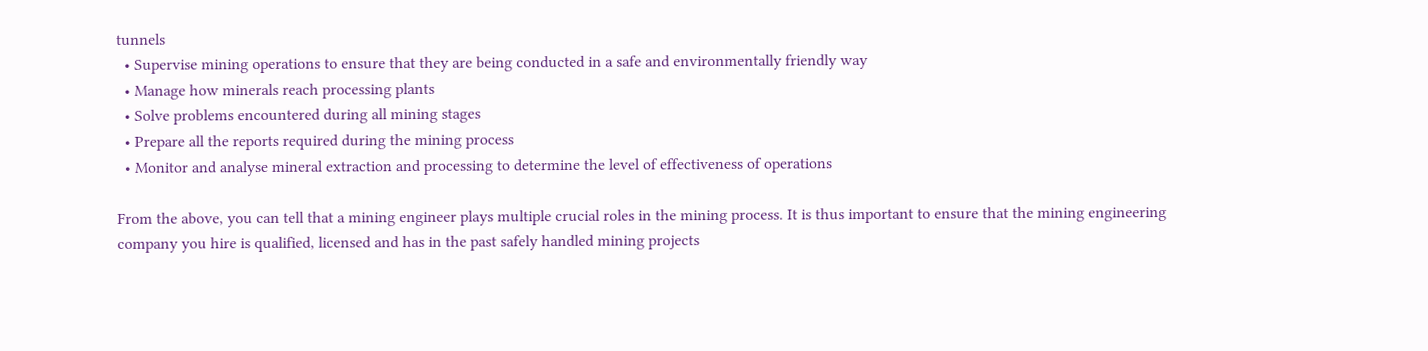tunnels
  • Supervise mining operations to ensure that they are being conducted in a safe and environmentally friendly way
  • Manage how minerals reach processing plants
  • Solve problems encountered during all mining stages
  • Prepare all the reports required during the mining process
  • Monitor and analyse mineral extraction and processing to determine the level of effectiveness of operations

From the above, you can tell that a mining engineer plays multiple crucial roles in the mining process. It is thus important to ensure that the mining engineering company you hire is qualified, licensed and has in the past safely handled mining projects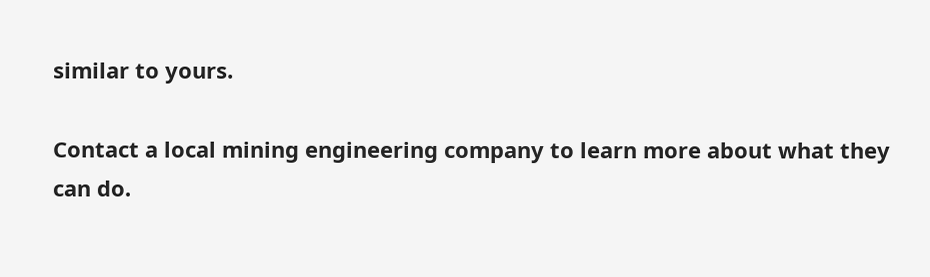similar to yours.

Contact a local mining engineering company to learn more about what they can do.